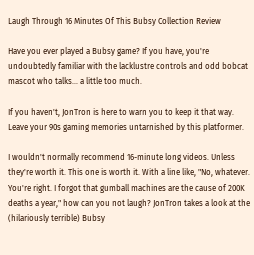Laugh Through 16 Minutes Of This Bubsy Collection Review

Have you ever played a Bubsy game? If you have, you're undoubtedly familiar with the lacklustre controls and odd bobcat mascot who talks... a little too much.

If you haven't, JonTron is here to warn you to keep it that way. Leave your 90s gaming memories untarnished by this platformer.

I wouldn't normally recommend 16-minute long videos. Unless they're worth it. This one is worth it. With a line like, "No, whatever. You're right. I forgot that gumball machines are the cause of 200K deaths a year," how can you not laugh? JonTron takes a look at the (hilariously terrible) Bubsy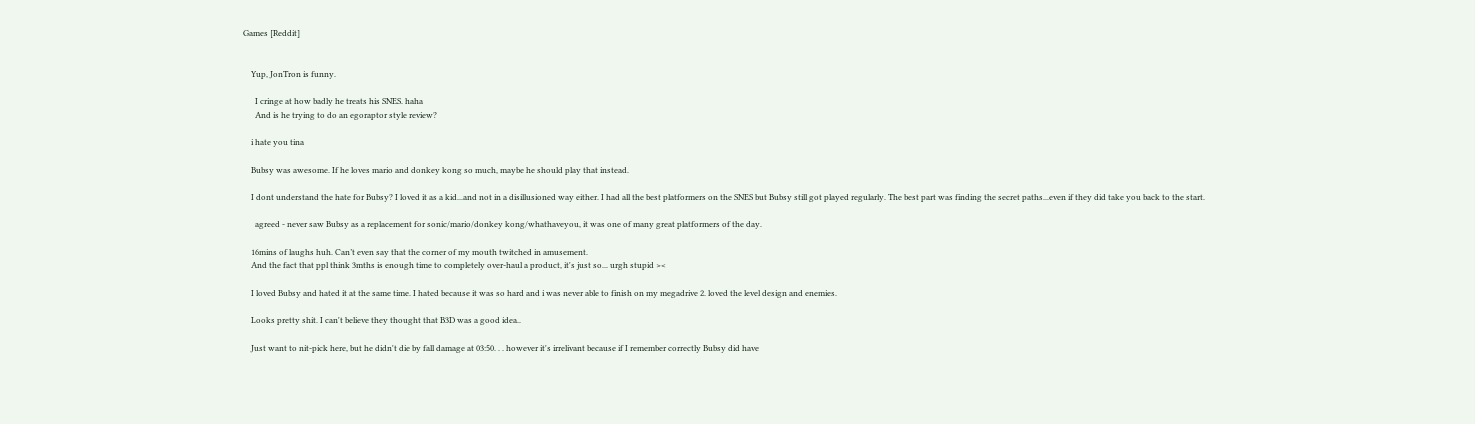Games [Reddit]


    Yup, JonTron is funny.

      I cringe at how badly he treats his SNES. haha
      And is he trying to do an egoraptor style review?

    i hate you tina

    Bubsy was awesome. If he loves mario and donkey kong so much, maybe he should play that instead.

    I dont understand the hate for Bubsy? I loved it as a kid...and not in a disillusioned way either. I had all the best platformers on the SNES but Bubsy still got played regularly. The best part was finding the secret paths...even if they did take you back to the start.

      agreed - never saw Bubsy as a replacement for sonic/mario/donkey kong/whathaveyou, it was one of many great platformers of the day.

    16mins of laughs huh. Can’t even say that the corner of my mouth twitched in amusement.
    And the fact that ppl think 3mths is enough time to completely over-haul a product, it's just so... urgh stupid ><

    I loved Bubsy and hated it at the same time. I hated because it was so hard and i was never able to finish on my megadrive 2. loved the level design and enemies.

    Looks pretty shit. I can't believe they thought that B3D was a good idea..

    Just want to nit-pick here, but he didn't die by fall damage at 03:50. . . however it's irrelivant because if I remember correctly Bubsy did have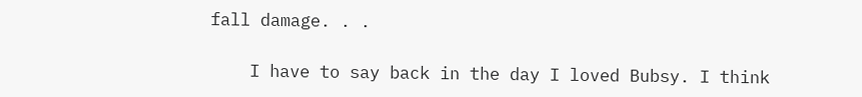fall damage. . .

    I have to say back in the day I loved Bubsy. I think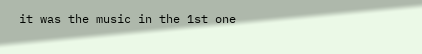it was the music in the 1st one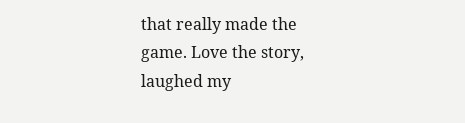that really made the game. Love the story, laughed my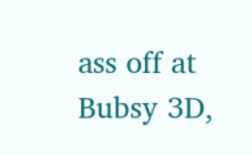ass off at Bubsy 3D,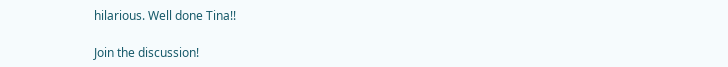hilarious. Well done Tina!!

Join the discussion!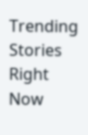Trending Stories Right Now